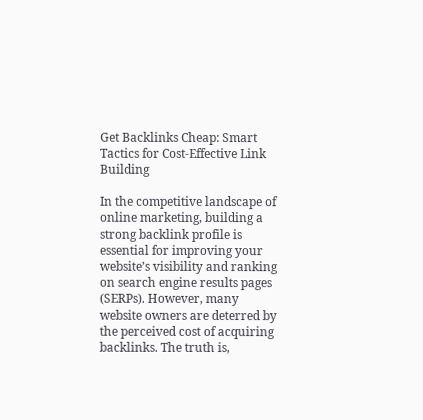Get Backlinks Cheap: Smart Tactics for Cost-Effective Link Building

In the competitive landscape of online marketing, building a strong backlink profile is essential for improving your website’s visibility and ranking on search engine results pages (SERPs). However, many website owners are deterred by the perceived cost of acquiring backlinks. The truth is,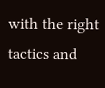with the right tactics and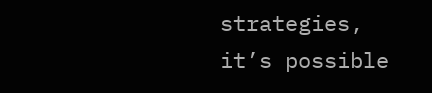strategies, it’s possible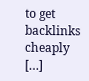to get backlinks cheaply […]